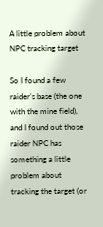A little problem about NPC tracking target

So I found a few raider’s base (the one with the mine field), and I found out those raider NPC has something a little problem about tracking the target (or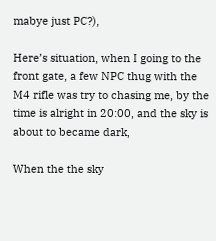mabye just PC?),

Here’s situation, when I going to the front gate, a few NPC thug with the M4 rifle was try to chasing me, by the time is alright in 20:00, and the sky is about to became dark,

When the the sky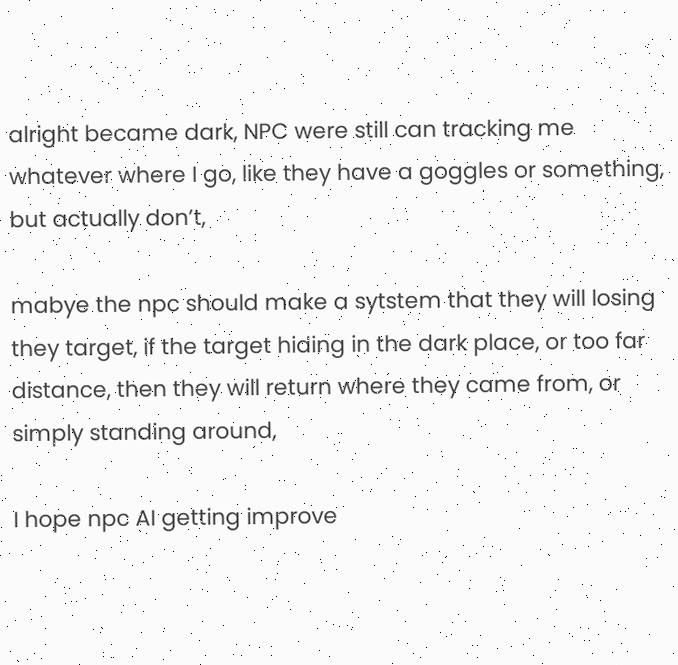alright became dark, NPC were still can tracking me whatever where I go, like they have a goggles or something, but actually don’t,

mabye the npc should make a sytstem that they will losing they target, if the target hiding in the dark place, or too far distance, then they will return where they came from, or simply standing around,

I hope npc AI getting improve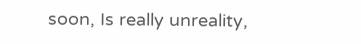soon, Is really unreality,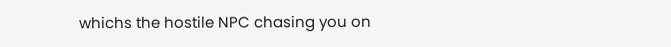whichs the hostile NPC chasing you on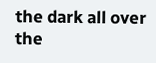the dark all over the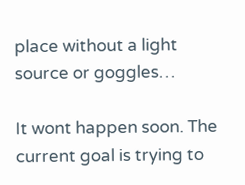place without a light source or goggles…

It wont happen soon. The current goal is trying to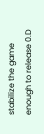stabilize the game enough to release 0.D